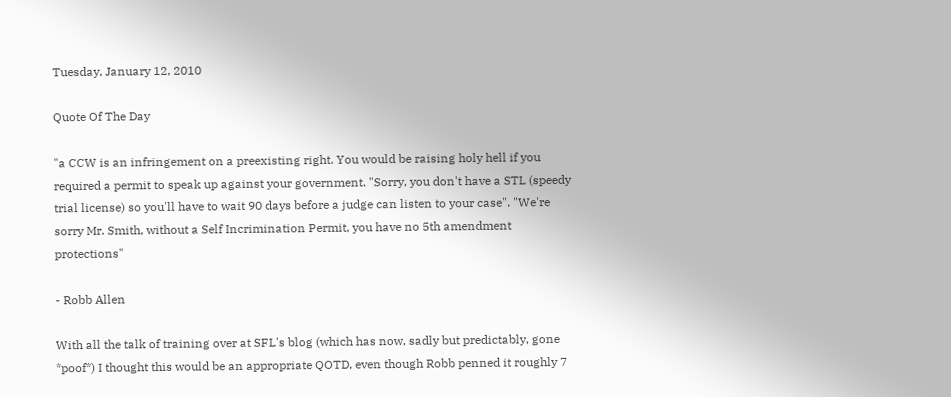Tuesday, January 12, 2010

Quote Of The Day

"a CCW is an infringement on a preexisting right. You would be raising holy hell if you required a permit to speak up against your government. "Sorry, you don't have a STL (speedy trial license) so you'll have to wait 90 days before a judge can listen to your case". "We're sorry Mr. Smith, without a Self Incrimination Permit, you have no 5th amendment protections"

- Robb Allen

With all the talk of training over at SFL's blog (which has now, sadly but predictably, gone *poof*) I thought this would be an appropriate QOTD, even though Robb penned it roughly 7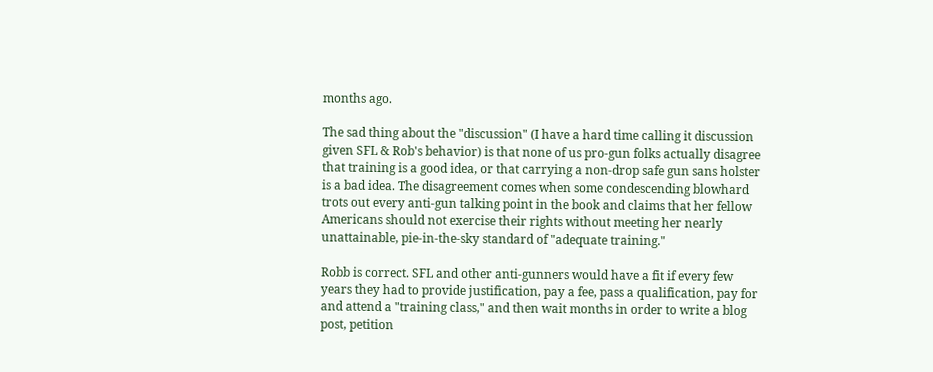months ago.

The sad thing about the "discussion" (I have a hard time calling it discussion given SFL & Rob's behavior) is that none of us pro-gun folks actually disagree that training is a good idea, or that carrying a non-drop safe gun sans holster is a bad idea. The disagreement comes when some condescending blowhard trots out every anti-gun talking point in the book and claims that her fellow Americans should not exercise their rights without meeting her nearly unattainable, pie-in-the-sky standard of "adequate training."

Robb is correct. SFL and other anti-gunners would have a fit if every few years they had to provide justification, pay a fee, pass a qualification, pay for and attend a "training class," and then wait months in order to write a blog post, petition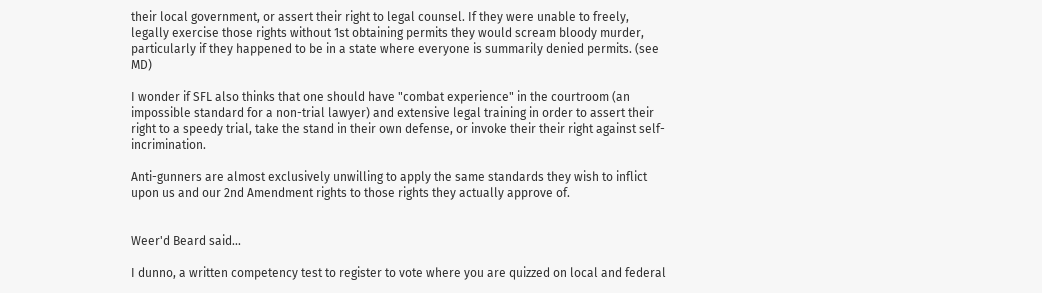their local government, or assert their right to legal counsel. If they were unable to freely, legally exercise those rights without 1st obtaining permits they would scream bloody murder, particularly if they happened to be in a state where everyone is summarily denied permits. (see MD)

I wonder if SFL also thinks that one should have "combat experience" in the courtroom (an impossible standard for a non-trial lawyer) and extensive legal training in order to assert their right to a speedy trial, take the stand in their own defense, or invoke their their right against self-incrimination.

Anti-gunners are almost exclusively unwilling to apply the same standards they wish to inflict upon us and our 2nd Amendment rights to those rights they actually approve of.


Weer'd Beard said...

I dunno, a written competency test to register to vote where you are quizzed on local and federal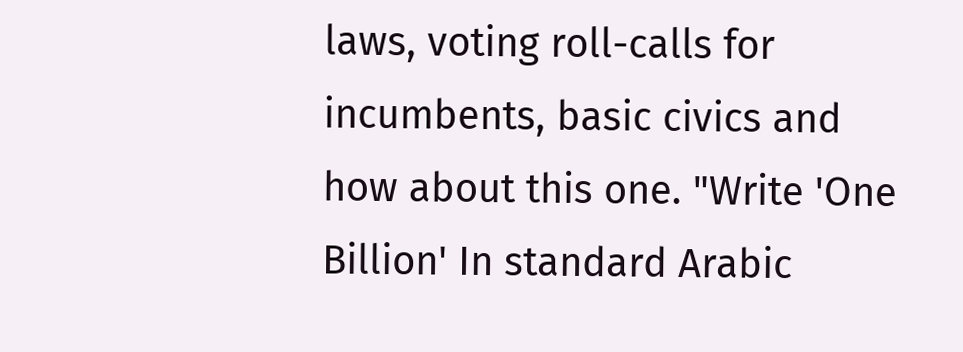laws, voting roll-calls for incumbents, basic civics and how about this one. "Write 'One Billion' In standard Arabic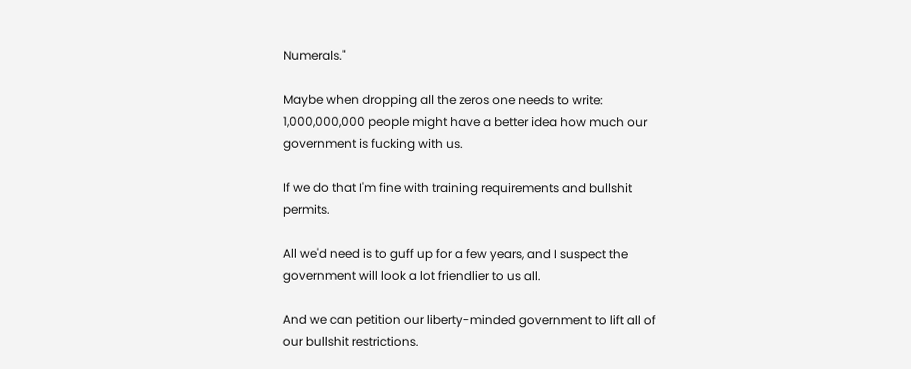Numerals."

Maybe when dropping all the zeros one needs to write:
1,000,000,000 people might have a better idea how much our government is fucking with us.

If we do that I'm fine with training requirements and bullshit permits.

All we'd need is to guff up for a few years, and I suspect the government will look a lot friendlier to us all.

And we can petition our liberty-minded government to lift all of our bullshit restrictions.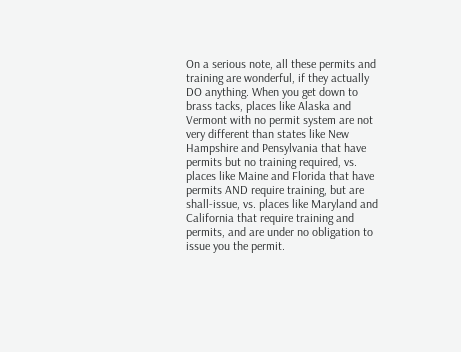On a serious note, all these permits and training are wonderful, if they actually DO anything. When you get down to brass tacks, places like Alaska and Vermont with no permit system are not very different than states like New Hampshire and Pensylvania that have permits but no training required, vs. places like Maine and Florida that have permits AND require training, but are shall-issue, vs. places like Maryland and California that require training and permits, and are under no obligation to issue you the permit.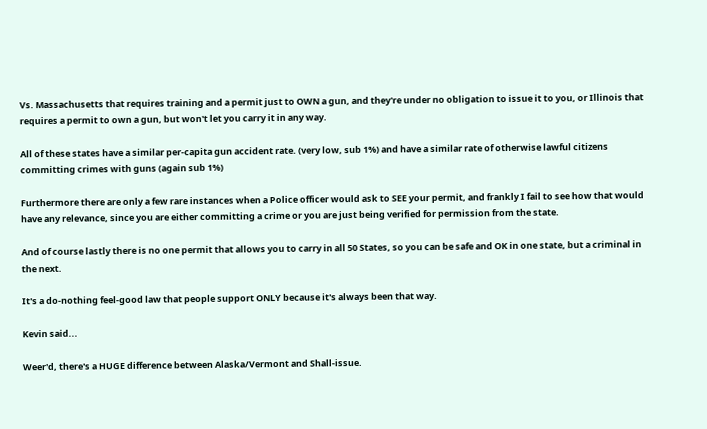Vs. Massachusetts that requires training and a permit just to OWN a gun, and they're under no obligation to issue it to you, or Illinois that requires a permit to own a gun, but won't let you carry it in any way.

All of these states have a similar per-capita gun accident rate. (very low, sub 1%) and have a similar rate of otherwise lawful citizens committing crimes with guns (again sub 1%)

Furthermore there are only a few rare instances when a Police officer would ask to SEE your permit, and frankly I fail to see how that would have any relevance, since you are either committing a crime or you are just being verified for permission from the state.

And of course lastly there is no one permit that allows you to carry in all 50 States, so you can be safe and OK in one state, but a criminal in the next.

It's a do-nothing feel-good law that people support ONLY because it's always been that way.

Kevin said...

Weer'd, there's a HUGE difference between Alaska/Vermont and Shall-issue.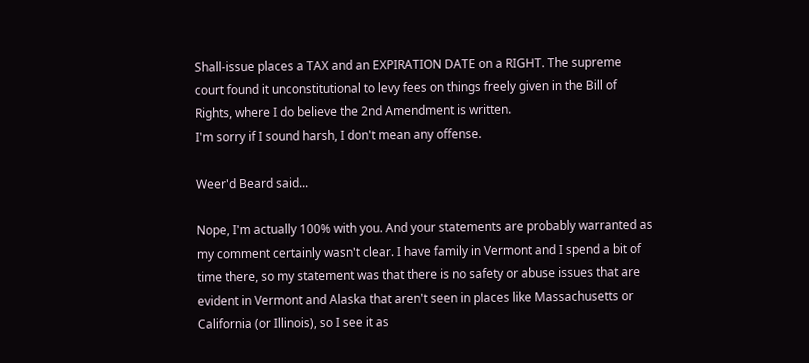Shall-issue places a TAX and an EXPIRATION DATE on a RIGHT. The supreme court found it unconstitutional to levy fees on things freely given in the Bill of Rights, where I do believe the 2nd Amendment is written.
I'm sorry if I sound harsh, I don't mean any offense.

Weer'd Beard said...

Nope, I'm actually 100% with you. And your statements are probably warranted as my comment certainly wasn't clear. I have family in Vermont and I spend a bit of time there, so my statement was that there is no safety or abuse issues that are evident in Vermont and Alaska that aren't seen in places like Massachusetts or California (or Illinois), so I see it as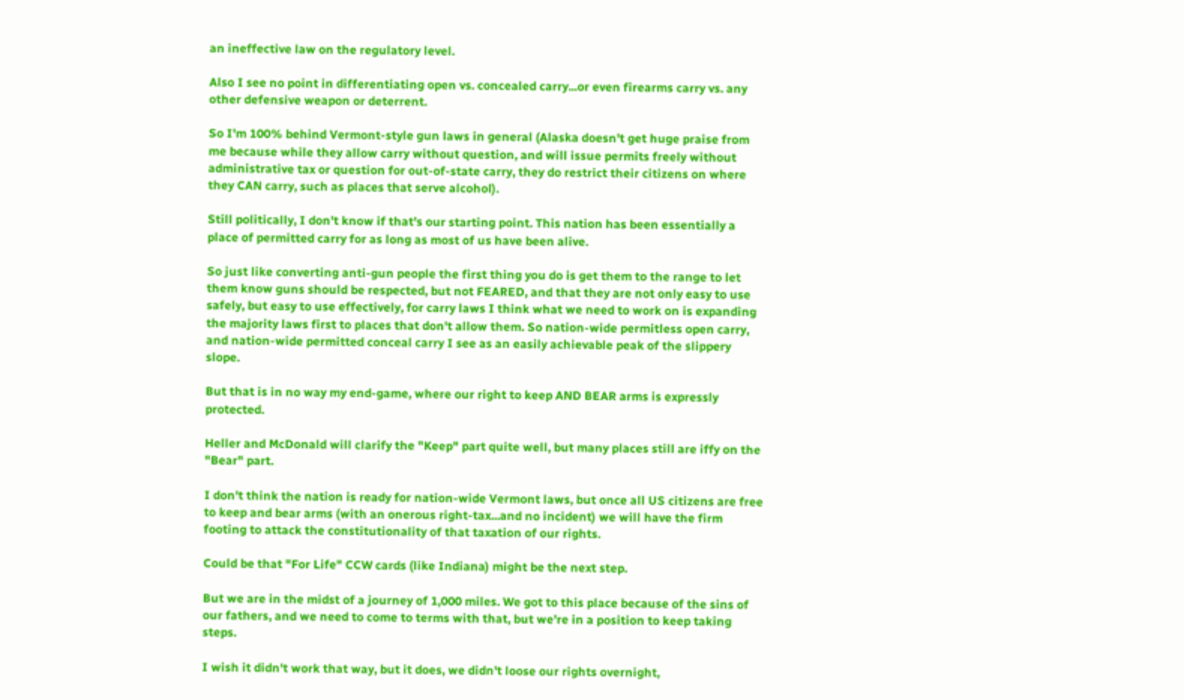an ineffective law on the regulatory level.

Also I see no point in differentiating open vs. concealed carry...or even firearms carry vs. any other defensive weapon or deterrent.

So I'm 100% behind Vermont-style gun laws in general (Alaska doesn't get huge praise from me because while they allow carry without question, and will issue permits freely without administrative tax or question for out-of-state carry, they do restrict their citizens on where they CAN carry, such as places that serve alcohol).

Still politically, I don't know if that's our starting point. This nation has been essentially a place of permitted carry for as long as most of us have been alive.

So just like converting anti-gun people the first thing you do is get them to the range to let them know guns should be respected, but not FEARED, and that they are not only easy to use safely, but easy to use effectively, for carry laws I think what we need to work on is expanding the majority laws first to places that don't allow them. So nation-wide permitless open carry, and nation-wide permitted conceal carry I see as an easily achievable peak of the slippery slope.

But that is in no way my end-game, where our right to keep AND BEAR arms is expressly protected.

Heller and McDonald will clarify the "Keep" part quite well, but many places still are iffy on the "Bear" part.

I don't think the nation is ready for nation-wide Vermont laws, but once all US citizens are free to keep and bear arms (with an onerous right-tax...and no incident) we will have the firm footing to attack the constitutionality of that taxation of our rights.

Could be that "For Life" CCW cards (like Indiana) might be the next step.

But we are in the midst of a journey of 1,000 miles. We got to this place because of the sins of our fathers, and we need to come to terms with that, but we're in a position to keep taking steps.

I wish it didn't work that way, but it does, we didn't loose our rights overnight,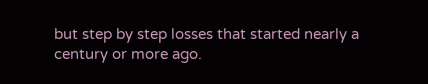but step by step losses that started nearly a century or more ago.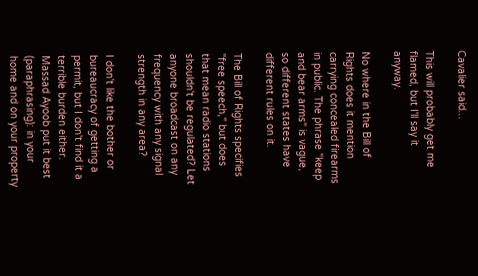Cavalier said...

This will probably get me flamed, but I'll say it anyway.

No where in the Bill of Rights does it mention carrying concealed firearms in public. The phrase "keep and bear arms" is vague, so different states have different rules on it.

The Bill of Rights specifies "free speech," but does that mean radio stations shouldn't be regulated? Let anyone broadcast on any frequency with any signal strength in any area?

I don't like the bother or bureaucracy of getting a permit, but I don't find it a terrible burden either. Massad Ayoob put it best (paraphrasing): in your home and on your property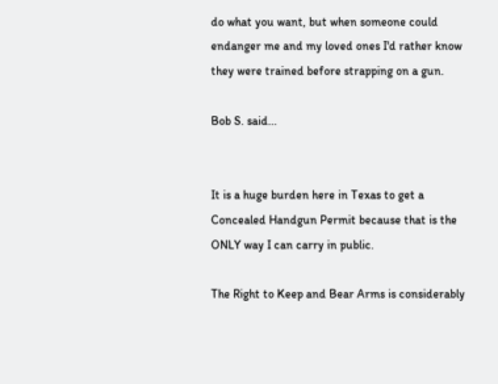do what you want, but when someone could endanger me and my loved ones I'd rather know they were trained before strapping on a gun.

Bob S. said...


It is a huge burden here in Texas to get a Concealed Handgun Permit because that is the ONLY way I can carry in public.

The Right to Keep and Bear Arms is considerably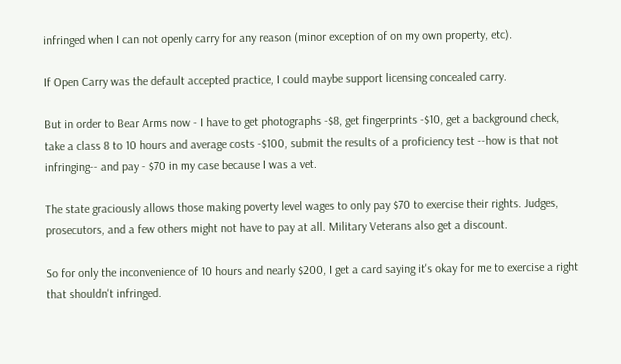infringed when I can not openly carry for any reason (minor exception of on my own property, etc).

If Open Carry was the default accepted practice, I could maybe support licensing concealed carry.

But in order to Bear Arms now - I have to get photographs -$8, get fingerprints -$10, get a background check, take a class 8 to 10 hours and average costs -$100, submit the results of a proficiency test --how is that not infringing-- and pay - $70 in my case because I was a vet.

The state graciously allows those making poverty level wages to only pay $70 to exercise their rights. Judges, prosecutors, and a few others might not have to pay at all. Military Veterans also get a discount.

So for only the inconvenience of 10 hours and nearly $200, I get a card saying it's okay for me to exercise a right that shouldn't infringed.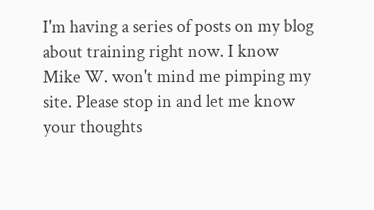I'm having a series of posts on my blog about training right now. I know Mike W. won't mind me pimping my site. Please stop in and let me know your thoughts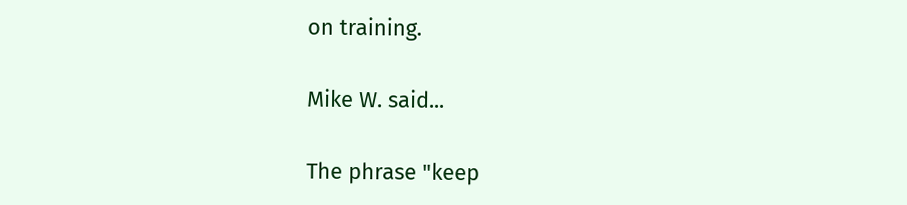on training.

Mike W. said...

The phrase "keep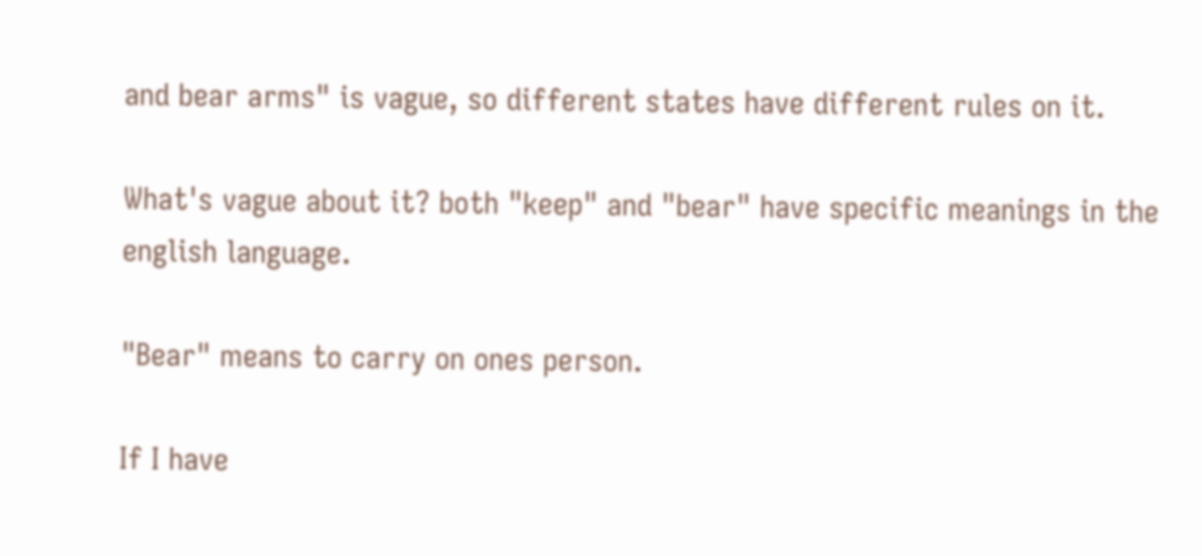and bear arms" is vague, so different states have different rules on it.

What's vague about it? both "keep" and "bear" have specific meanings in the english language.

"Bear" means to carry on ones person.

If I have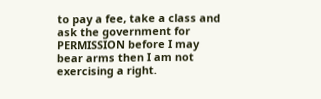to pay a fee, take a class and ask the government for PERMISSION before I may bear arms then I am not exercising a right.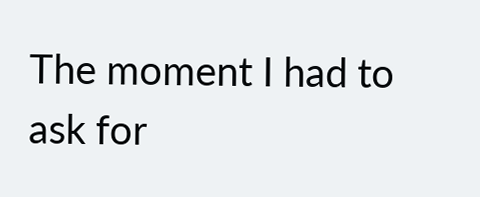The moment I had to ask for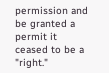permission and be granted a permit it ceased to be a "right."